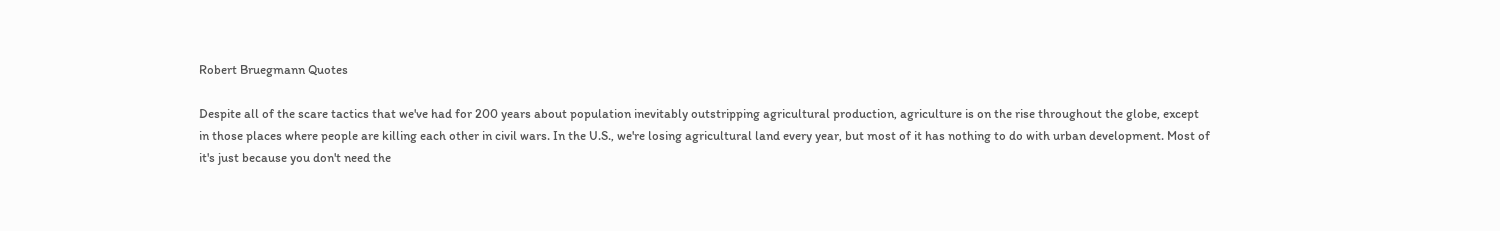Robert Bruegmann Quotes

Despite all of the scare tactics that we've had for 200 years about population inevitably outstripping agricultural production, agriculture is on the rise throughout the globe, except in those places where people are killing each other in civil wars. In the U.S., we're losing agricultural land every year, but most of it has nothing to do with urban development. Most of it's just because you don't need the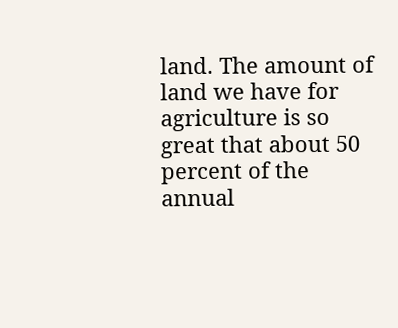land. The amount of land we have for agriculture is so great that about 50 percent of the annual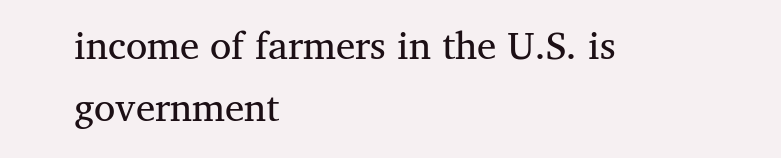income of farmers in the U.S. is government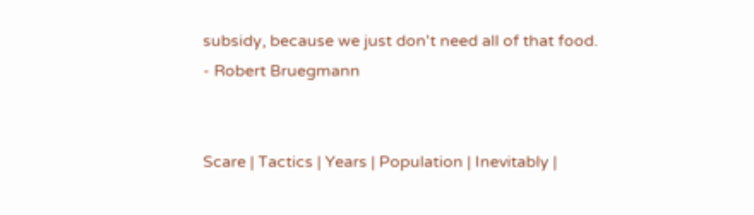subsidy, because we just don't need all of that food.
- Robert Bruegmann


Scare | Tactics | Years | Population | Inevitably |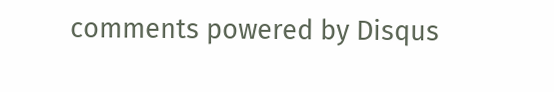comments powered by Disqus